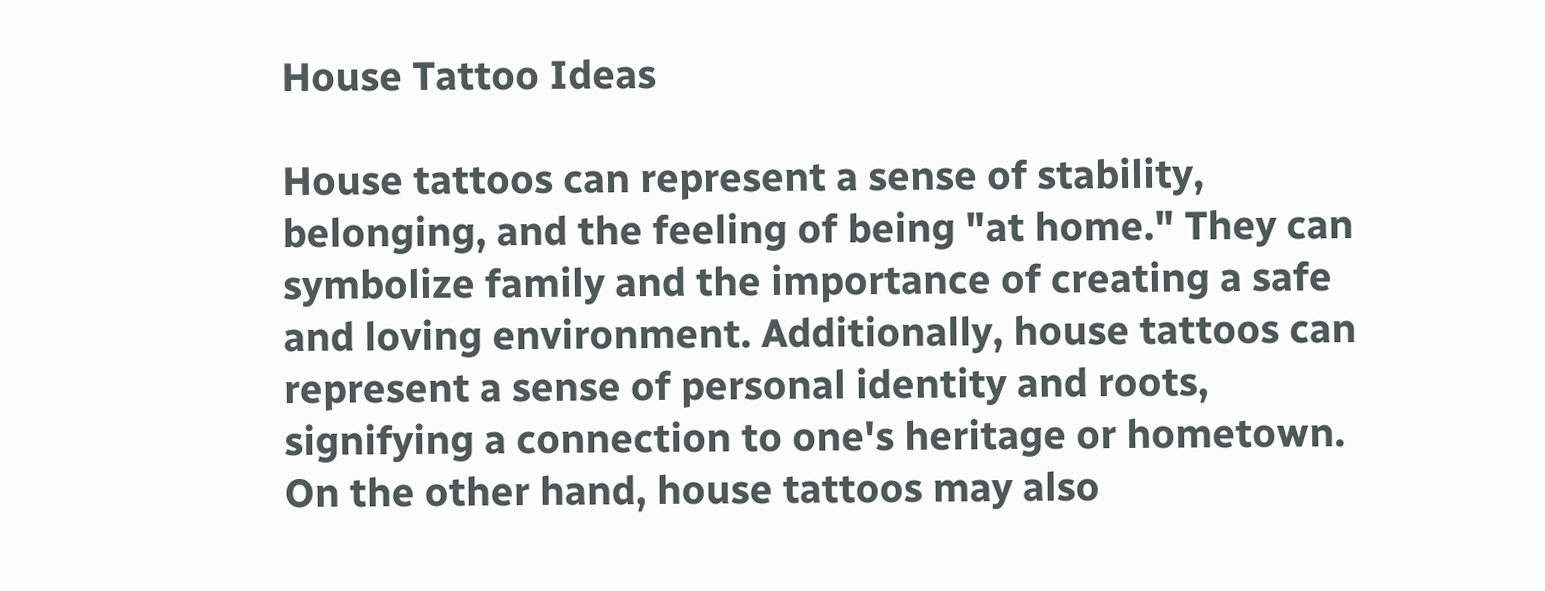House Tattoo Ideas

House tattoos can represent a sense of stability, belonging, and the feeling of being "at home." They can symbolize family and the importance of creating a safe and loving environment. Additionally, house tattoos can represent a sense of personal identity and roots, signifying a connection to one's heritage or hometown. On the other hand, house tattoos may also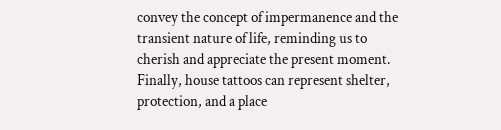convey the concept of impermanence and the transient nature of life, reminding us to cherish and appreciate the present moment. Finally, house tattoos can represent shelter, protection, and a place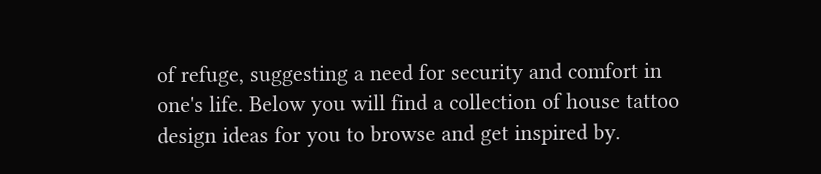of refuge, suggesting a need for security and comfort in one's life. Below you will find a collection of house tattoo design ideas for you to browse and get inspired by.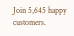Join 5,645 happy customers.